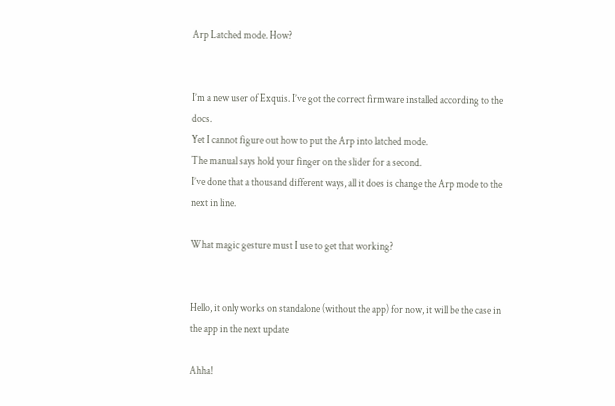Arp Latched mode. How?


I’m a new user of Exquis. I’ve got the correct firmware installed according to the docs.
Yet I cannot figure out how to put the Arp into latched mode.
The manual says hold your finger on the slider for a second.
I’ve done that a thousand different ways, all it does is change the Arp mode to the next in line.

What magic gesture must I use to get that working?


Hello, it only works on standalone (without the app) for now, it will be the case in the app in the next update

Ahha!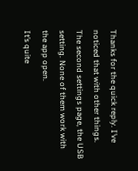Thanks for the quick reply. I’ve noticed that with other things.
The second settings page, the USB setting. None of them work with the app open.
It’s quite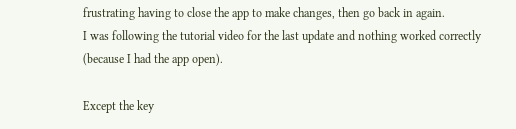frustrating having to close the app to make changes, then go back in again.
I was following the tutorial video for the last update and nothing worked correctly (because I had the app open).

Except the key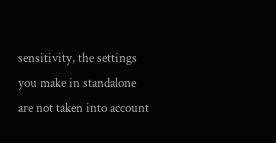sensitivity, the settings you make in standalone are not taken into account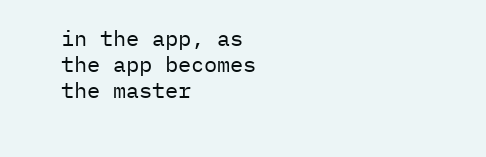in the app, as the app becomes the master